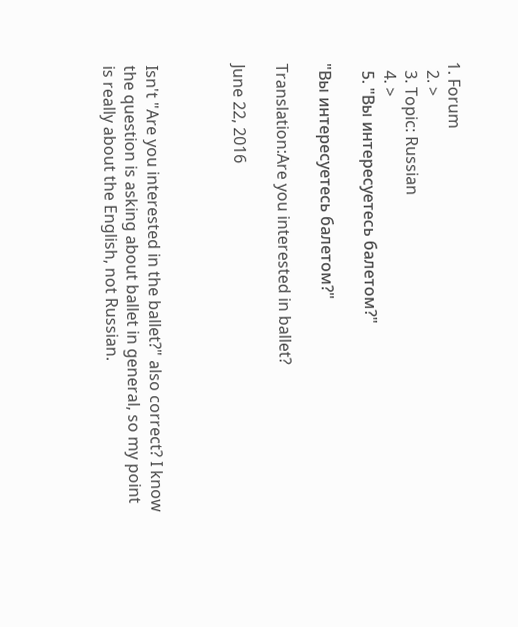1. Forum
  2. >
  3. Topic: Russian
  4. >
  5. "Вы интересуетесь балетом?"

"Вы интересуетесь балетом?"

Translation:Are you interested in ballet?

June 22, 2016



Isn't "Are you interested in the ballet?" also correct? I know the question is asking about ballet in general, so my point is really about the English, not Russian.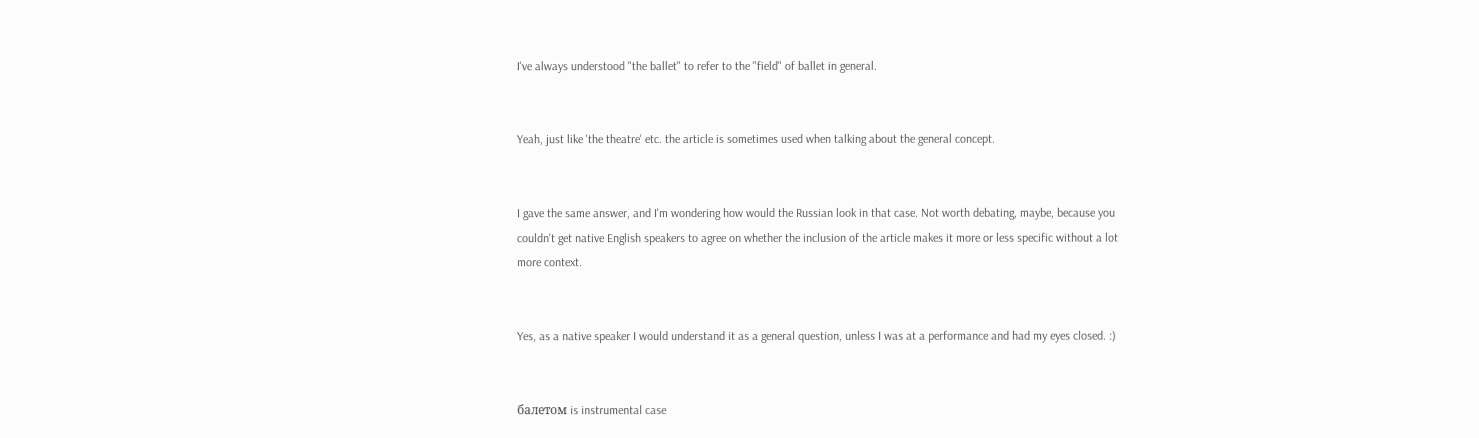I've always understood "the ballet" to refer to the "field" of ballet in general.


Yeah, just like 'the theatre' etc. the article is sometimes used when talking about the general concept.


I gave the same answer, and I'm wondering how would the Russian look in that case. Not worth debating, maybe, because you couldn't get native English speakers to agree on whether the inclusion of the article makes it more or less specific without a lot more context.


Yes, as a native speaker I would understand it as a general question, unless I was at a performance and had my eyes closed. :)


балетом is instrumental case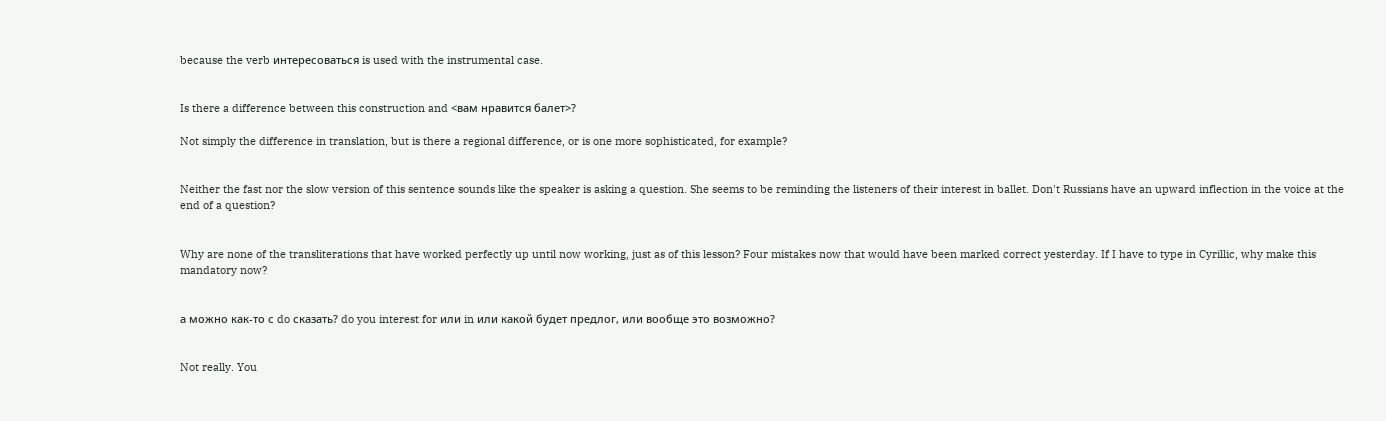because the verb интересоваться is used with the instrumental case.


Is there a difference between this construction and <вам нравится балет>?

Not simply the difference in translation, but is there a regional difference, or is one more sophisticated, for example?


Neither the fast nor the slow version of this sentence sounds like the speaker is asking a question. She seems to be reminding the listeners of their interest in ballet. Don't Russians have an upward inflection in the voice at the end of a question?


Why are none of the transliterations that have worked perfectly up until now working, just as of this lesson? Four mistakes now that would have been marked correct yesterday. If I have to type in Cyrillic, why make this mandatory now?


а можно как-то с do сказать? do you interest for или in или какой будет предлог, или вообще это возможно?


Not really. You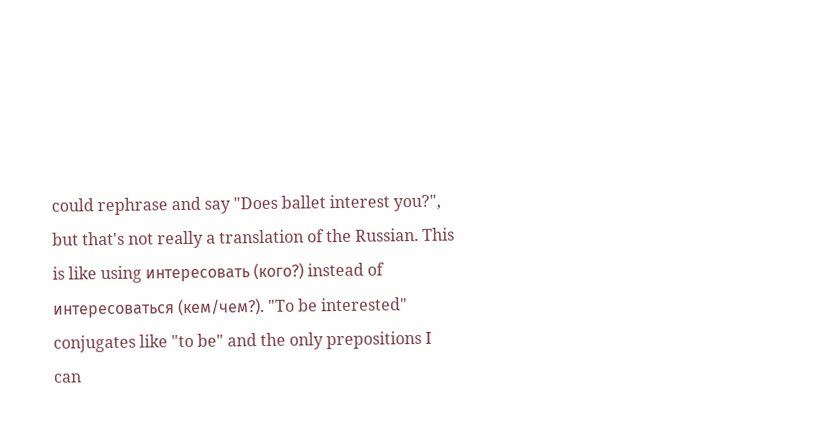could rephrase and say "Does ballet interest you?", but that's not really a translation of the Russian. This is like using интересовать (кого?) instead of интересоваться (кем/чем?). "To be interested" conjugates like "to be" and the only prepositions I can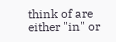think of are either "in" or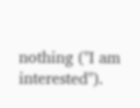nothing ("I am interested").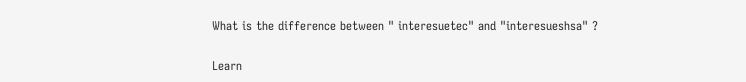What is the difference between " interesuetec" and "interesueshsa" ?

Learn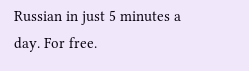Russian in just 5 minutes a day. For free.